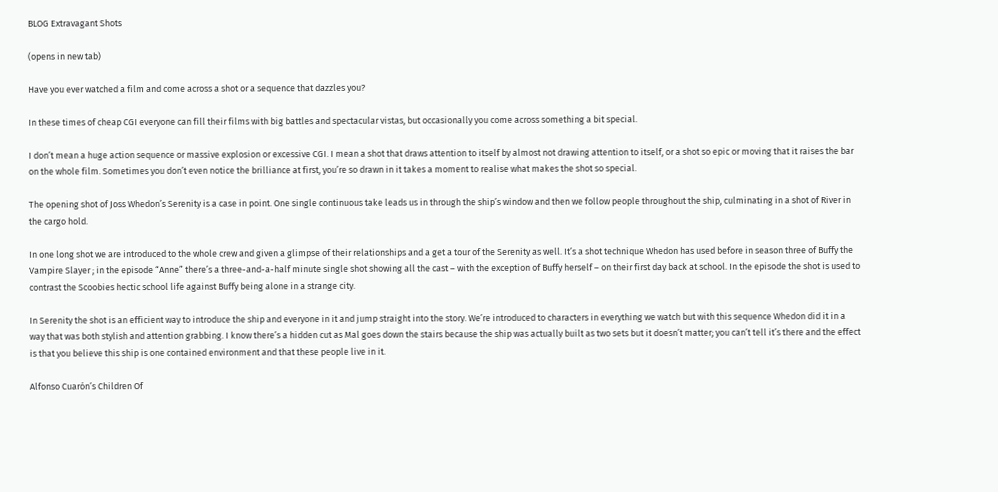BLOG Extravagant Shots

(opens in new tab)

Have you ever watched a film and come across a shot or a sequence that dazzles you?

In these times of cheap CGI everyone can fill their films with big battles and spectacular vistas, but occasionally you come across something a bit special.

I don’t mean a huge action sequence or massive explosion or excessive CGI. I mean a shot that draws attention to itself by almost not drawing attention to itself, or a shot so epic or moving that it raises the bar on the whole film. Sometimes you don’t even notice the brilliance at first, you’re so drawn in it takes a moment to realise what makes the shot so special.

The opening shot of Joss Whedon’s Serenity is a case in point. One single continuous take leads us in through the ship’s window and then we follow people throughout the ship, culminating in a shot of River in the cargo hold.

In one long shot we are introduced to the whole crew and given a glimpse of their relationships and a get a tour of the Serenity as well. It’s a shot technique Whedon has used before in season three of Buffy the Vampire Slayer ; in the episode “Anne” there’s a three-and-a-half minute single shot showing all the cast – with the exception of Buffy herself – on their first day back at school. In the episode the shot is used to contrast the Scoobies hectic school life against Buffy being alone in a strange city.

In Serenity the shot is an efficient way to introduce the ship and everyone in it and jump straight into the story. We’re introduced to characters in everything we watch but with this sequence Whedon did it in a way that was both stylish and attention grabbing. I know there’s a hidden cut as Mal goes down the stairs because the ship was actually built as two sets but it doesn’t matter; you can’t tell it’s there and the effect is that you believe this ship is one contained environment and that these people live in it.

Alfonso Cuarón’s Children Of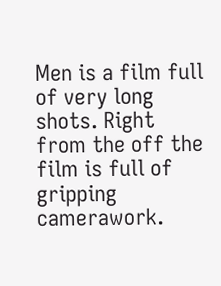Men is a film full of very long shots. Right from the off the film is full of gripping camerawork.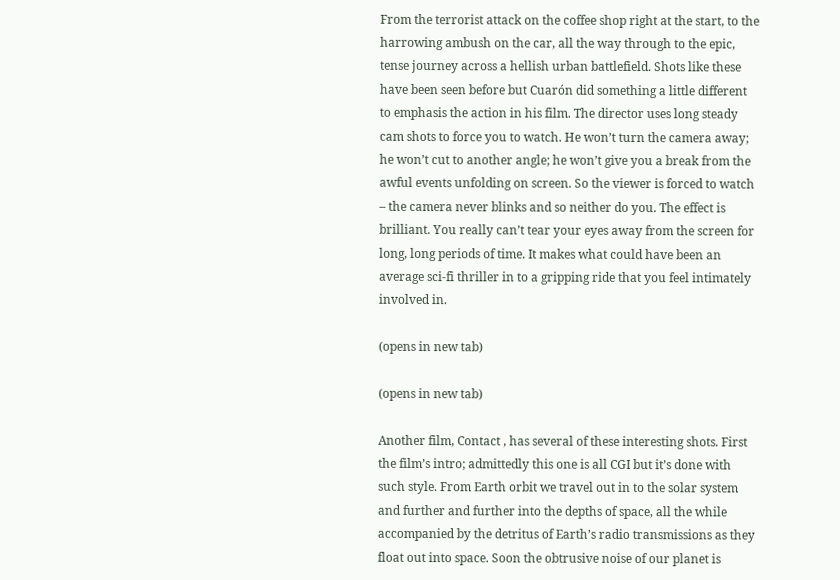From the terrorist attack on the coffee shop right at the start, to the harrowing ambush on the car, all the way through to the epic, tense journey across a hellish urban battlefield. Shots like these have been seen before but Cuarón did something a little different to emphasis the action in his film. The director uses long steady cam shots to force you to watch. He won’t turn the camera away; he won’t cut to another angle; he won’t give you a break from the awful events unfolding on screen. So the viewer is forced to watch – the camera never blinks and so neither do you. The effect is brilliant. You really can’t tear your eyes away from the screen for long, long periods of time. It makes what could have been an average sci-fi thriller in to a gripping ride that you feel intimately involved in.

(opens in new tab)

(opens in new tab)

Another film, Contact , has several of these interesting shots. First the film’s intro; admittedly this one is all CGI but it’s done with such style. From Earth orbit we travel out in to the solar system and further and further into the depths of space, all the while accompanied by the detritus of Earth’s radio transmissions as they float out into space. Soon the obtrusive noise of our planet is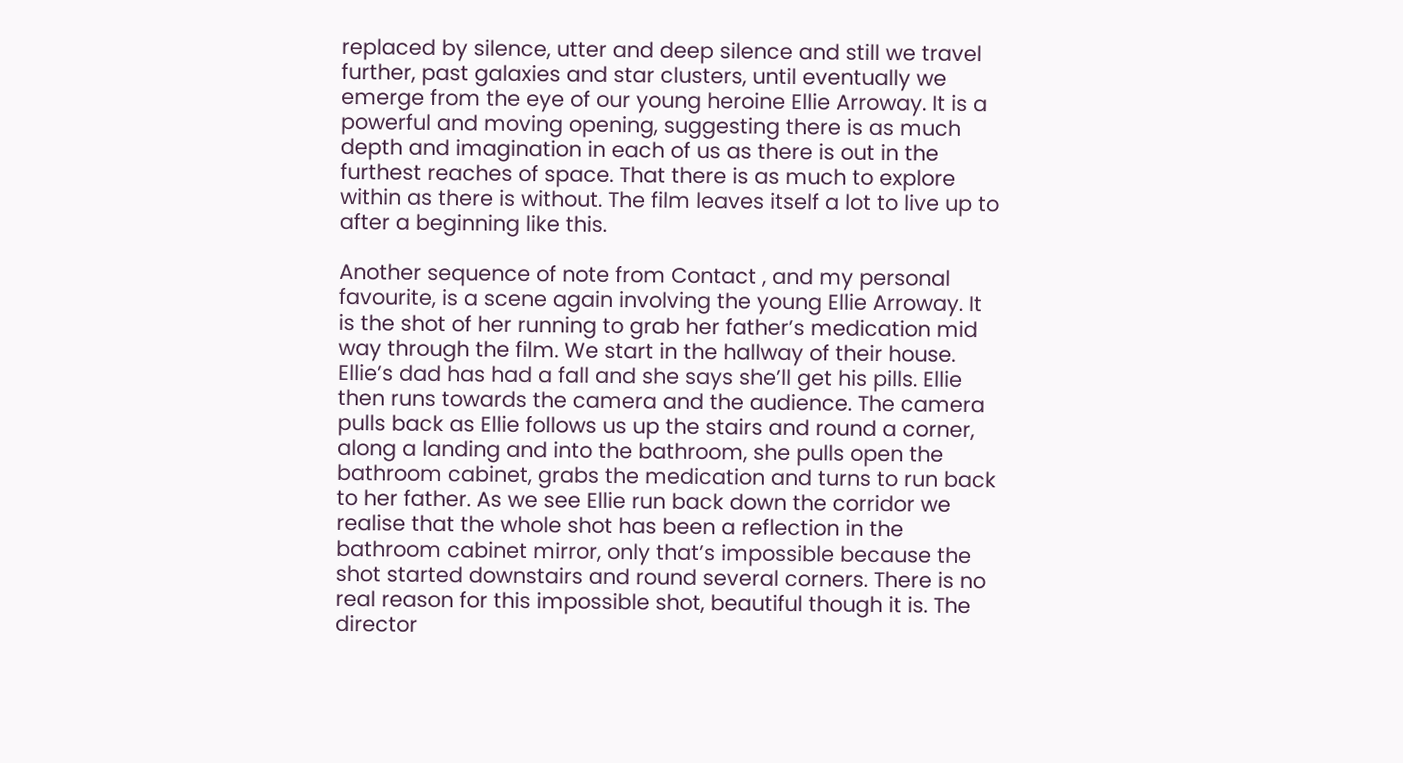replaced by silence, utter and deep silence and still we travel further, past galaxies and star clusters, until eventually we emerge from the eye of our young heroine Ellie Arroway. It is a powerful and moving opening, suggesting there is as much depth and imagination in each of us as there is out in the furthest reaches of space. That there is as much to explore within as there is without. The film leaves itself a lot to live up to after a beginning like this.

Another sequence of note from Contact , and my personal favourite, is a scene again involving the young Ellie Arroway. It is the shot of her running to grab her father’s medication mid way through the film. We start in the hallway of their house. Ellie’s dad has had a fall and she says she’ll get his pills. Ellie then runs towards the camera and the audience. The camera pulls back as Ellie follows us up the stairs and round a corner, along a landing and into the bathroom, she pulls open the bathroom cabinet, grabs the medication and turns to run back to her father. As we see Ellie run back down the corridor we realise that the whole shot has been a reflection in the bathroom cabinet mirror, only that’s impossible because the shot started downstairs and round several corners. There is no real reason for this impossible shot, beautiful though it is. The director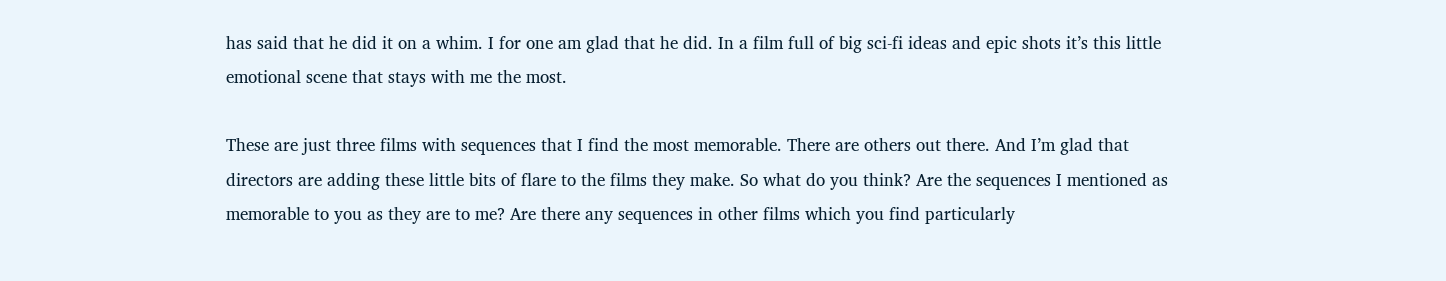has said that he did it on a whim. I for one am glad that he did. In a film full of big sci-fi ideas and epic shots it’s this little emotional scene that stays with me the most.

These are just three films with sequences that I find the most memorable. There are others out there. And I’m glad that directors are adding these little bits of flare to the films they make. So what do you think? Are the sequences I mentioned as memorable to you as they are to me? Are there any sequences in other films which you find particularly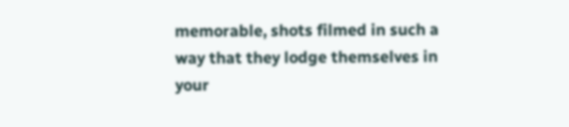memorable, shots filmed in such a way that they lodge themselves in your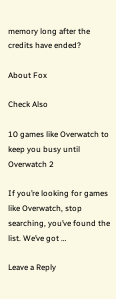memory long after the credits have ended?

About Fox

Check Also

10 games like Overwatch to keep you busy until Overwatch 2

If you’re looking for games like Overwatch, stop searching, you’ve found the list. We’ve got …

Leave a Reply